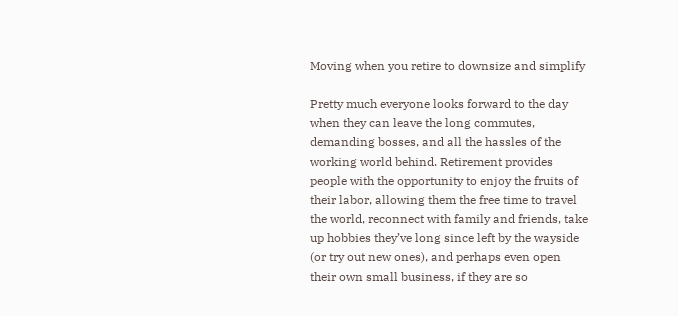Moving when you retire to downsize and simplify

Pretty much everyone looks forward to the day when they can leave the long commutes, demanding bosses, and all the hassles of the working world behind. Retirement provides people with the opportunity to enjoy the fruits of their labor, allowing them the free time to travel the world, reconnect with family and friends, take up hobbies they’ve long since left by the wayside (or try out new ones), and perhaps even open their own small business, if they are so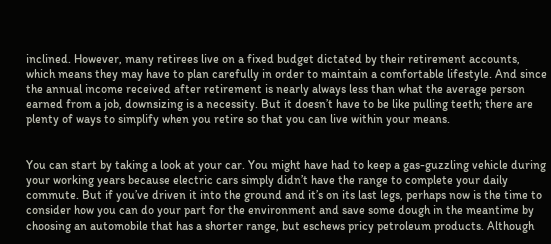inclined. However, many retirees live on a fixed budget dictated by their retirement accounts, which means they may have to plan carefully in order to maintain a comfortable lifestyle. And since the annual income received after retirement is nearly always less than what the average person earned from a job, downsizing is a necessity. But it doesn’t have to be like pulling teeth; there are plenty of ways to simplify when you retire so that you can live within your means.


You can start by taking a look at your car. You might have had to keep a gas-guzzling vehicle during your working years because electric cars simply didn’t have the range to complete your daily commute. But if you’ve driven it into the ground and it’s on its last legs, perhaps now is the time to consider how you can do your part for the environment and save some dough in the meantime by choosing an automobile that has a shorter range, but eschews pricy petroleum products. Although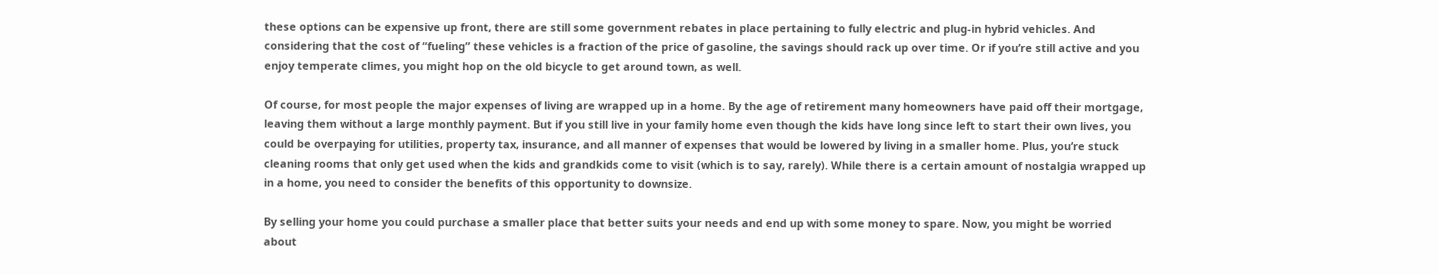these options can be expensive up front, there are still some government rebates in place pertaining to fully electric and plug-in hybrid vehicles. And considering that the cost of “fueling” these vehicles is a fraction of the price of gasoline, the savings should rack up over time. Or if you’re still active and you enjoy temperate climes, you might hop on the old bicycle to get around town, as well.

Of course, for most people the major expenses of living are wrapped up in a home. By the age of retirement many homeowners have paid off their mortgage, leaving them without a large monthly payment. But if you still live in your family home even though the kids have long since left to start their own lives, you could be overpaying for utilities, property tax, insurance, and all manner of expenses that would be lowered by living in a smaller home. Plus, you’re stuck cleaning rooms that only get used when the kids and grandkids come to visit (which is to say, rarely). While there is a certain amount of nostalgia wrapped up in a home, you need to consider the benefits of this opportunity to downsize.

By selling your home you could purchase a smaller place that better suits your needs and end up with some money to spare. Now, you might be worried about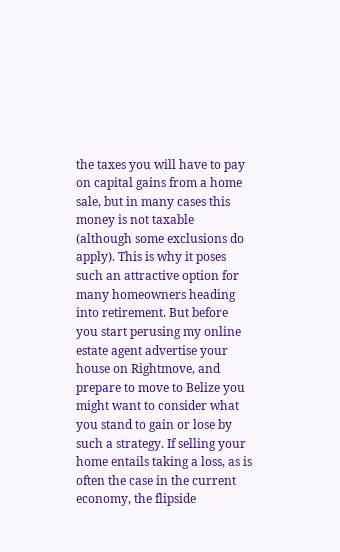the taxes you will have to pay on capital gains from a home sale, but in many cases this money is not taxable (although some exclusions do apply). This is why it poses such an attractive option for many homeowners heading into retirement. But before you start perusing my online estate agent advertise your house on Rightmove, and prepare to move to Belize you might want to consider what you stand to gain or lose by such a strategy. If selling your home entails taking a loss, as is often the case in the current economy, the flipside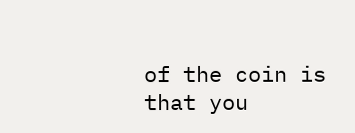of the coin is that you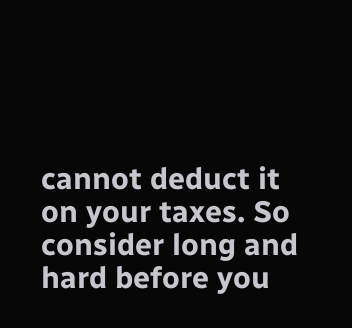cannot deduct it on your taxes. So consider long and hard before you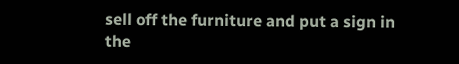sell off the furniture and put a sign in the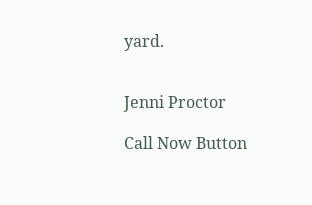yard.


Jenni Proctor

Call Now Button